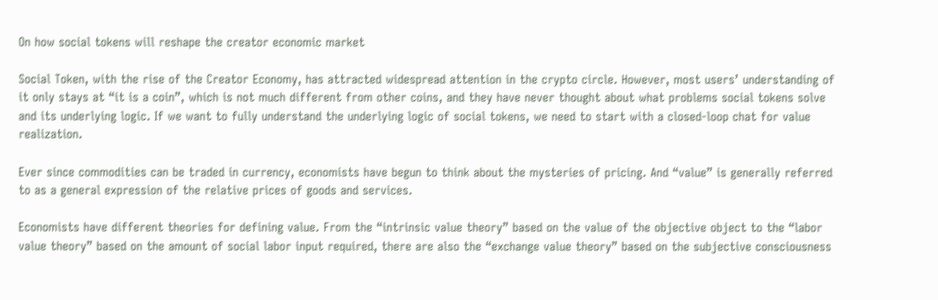On how social tokens will reshape the creator economic market

Social Token, with the rise of the Creator Economy, has attracted widespread attention in the crypto circle. However, most users’ understanding of it only stays at “it is a coin”, which is not much different from other coins, and they have never thought about what problems social tokens solve and its underlying logic. If we want to fully understand the underlying logic of social tokens, we need to start with a closed-loop chat for value realization.

Ever since commodities can be traded in currency, economists have begun to think about the mysteries of pricing. And “value” is generally referred to as a general expression of the relative prices of goods and services.

Economists have different theories for defining value. From the “intrinsic value theory” based on the value of the objective object to the “labor value theory” based on the amount of social labor input required, there are also the “exchange value theory” based on the subjective consciousness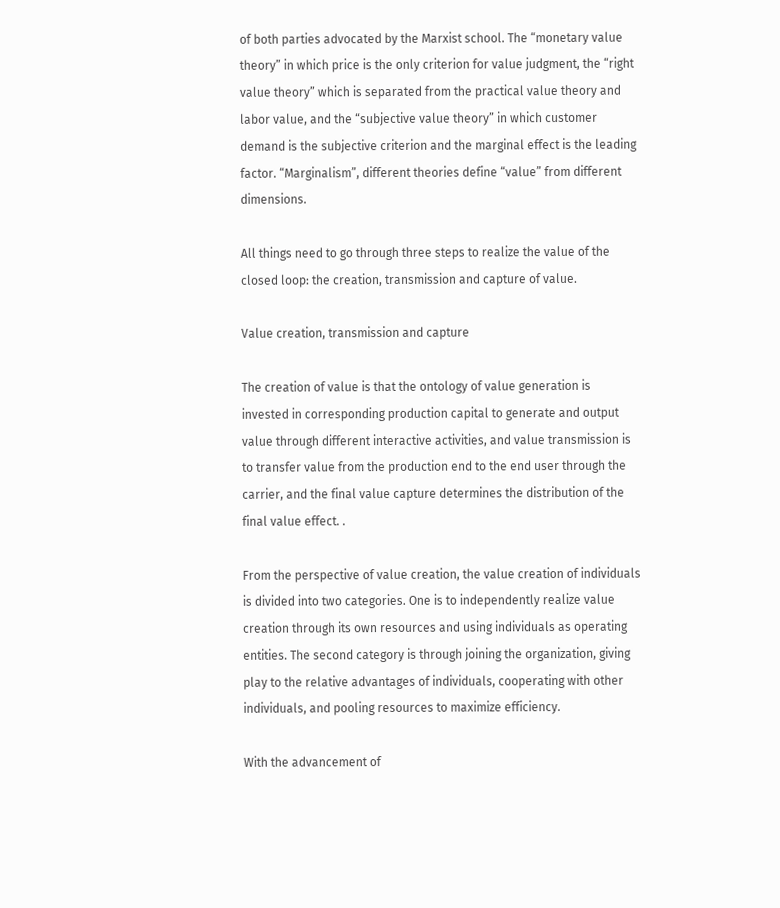of both parties advocated by the Marxist school. The “monetary value theory” in which price is the only criterion for value judgment, the “right value theory” which is separated from the practical value theory and labor value, and the “subjective value theory” in which customer demand is the subjective criterion and the marginal effect is the leading factor. “Marginalism”, different theories define “value” from different dimensions.

All things need to go through three steps to realize the value of the closed loop: the creation, transmission and capture of value.

Value creation, transmission and capture

The creation of value is that the ontology of value generation is invested in corresponding production capital to generate and output value through different interactive activities, and value transmission is to transfer value from the production end to the end user through the carrier, and the final value capture determines the distribution of the final value effect. .

From the perspective of value creation, the value creation of individuals is divided into two categories. One is to independently realize value creation through its own resources and using individuals as operating entities. The second category is through joining the organization, giving play to the relative advantages of individuals, cooperating with other individuals, and pooling resources to maximize efficiency.

With the advancement of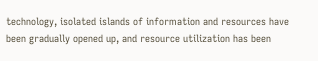technology, isolated islands of information and resources have been gradually opened up, and resource utilization has been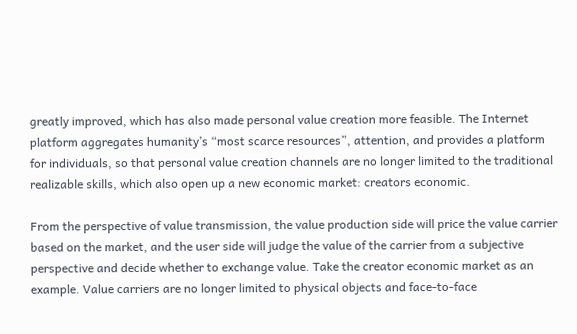greatly improved, which has also made personal value creation more feasible. The Internet platform aggregates humanity’s “most scarce resources”, attention, and provides a platform for individuals, so that personal value creation channels are no longer limited to the traditional realizable skills, which also open up a new economic market: creators economic.

From the perspective of value transmission, the value production side will price the value carrier based on the market, and the user side will judge the value of the carrier from a subjective perspective and decide whether to exchange value. Take the creator economic market as an example. Value carriers are no longer limited to physical objects and face-to-face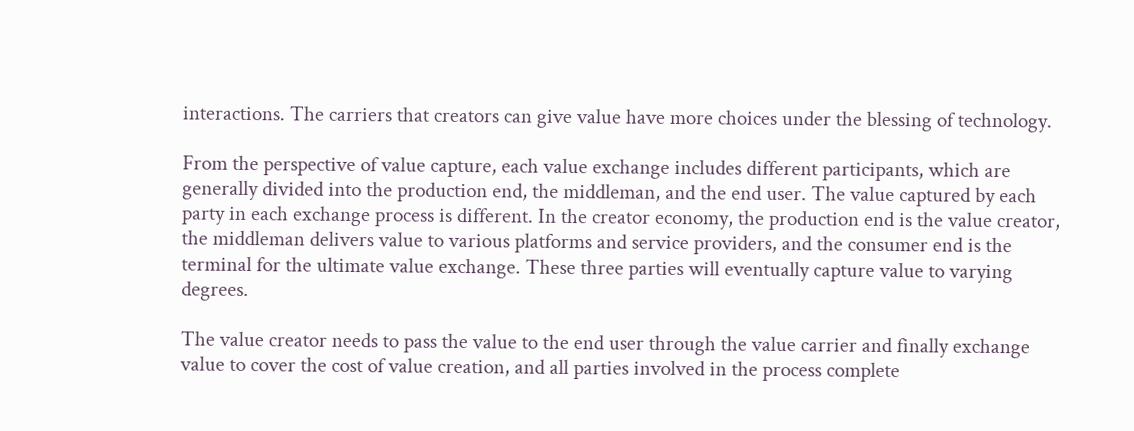interactions. The carriers that creators can give value have more choices under the blessing of technology.

From the perspective of value capture, each value exchange includes different participants, which are generally divided into the production end, the middleman, and the end user. The value captured by each party in each exchange process is different. In the creator economy, the production end is the value creator, the middleman delivers value to various platforms and service providers, and the consumer end is the terminal for the ultimate value exchange. These three parties will eventually capture value to varying degrees.

The value creator needs to pass the value to the end user through the value carrier and finally exchange value to cover the cost of value creation, and all parties involved in the process complete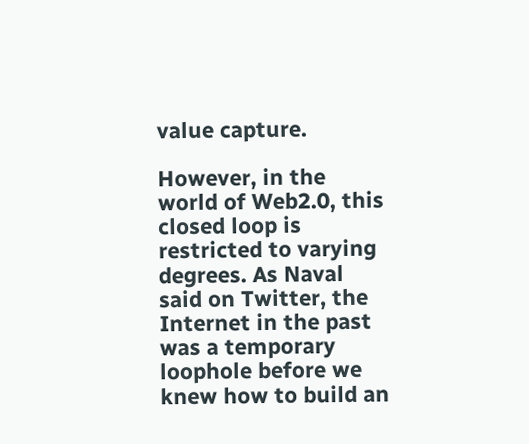value capture.

However, in the world of Web2.0, this closed loop is restricted to varying degrees. As Naval said on Twitter, the Internet in the past was a temporary loophole before we knew how to build an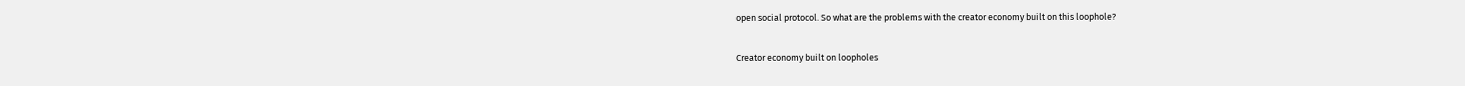open social protocol. So what are the problems with the creator economy built on this loophole?

Creator economy built on loopholes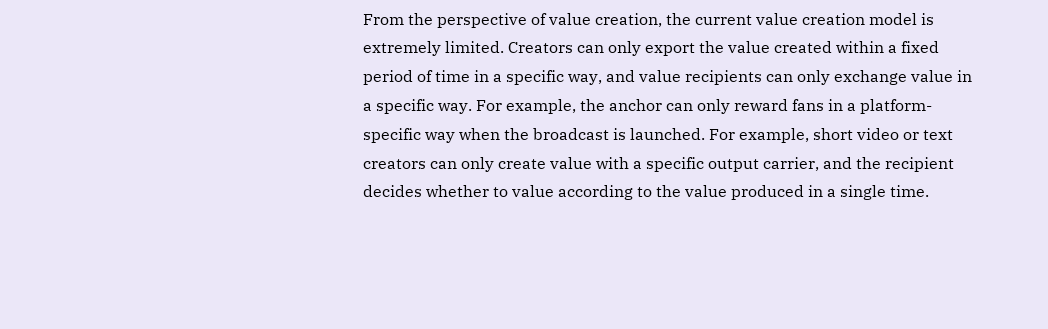From the perspective of value creation, the current value creation model is extremely limited. Creators can only export the value created within a fixed period of time in a specific way, and value recipients can only exchange value in a specific way. For example, the anchor can only reward fans in a platform-specific way when the broadcast is launched. For example, short video or text creators can only create value with a specific output carrier, and the recipient decides whether to value according to the value produced in a single time.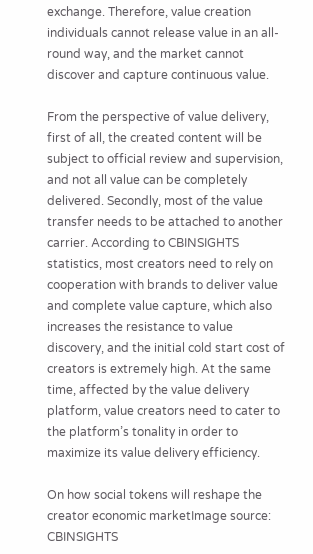exchange. Therefore, value creation individuals cannot release value in an all-round way, and the market cannot discover and capture continuous value.

From the perspective of value delivery, first of all, the created content will be subject to official review and supervision, and not all value can be completely delivered. Secondly, most of the value transfer needs to be attached to another carrier. According to CBINSIGHTS statistics, most creators need to rely on cooperation with brands to deliver value and complete value capture, which also increases the resistance to value discovery, and the initial cold start cost of creators is extremely high. At the same time, affected by the value delivery platform, value creators need to cater to the platform’s tonality in order to maximize its value delivery efficiency.

On how social tokens will reshape the creator economic marketImage source: CBINSIGHTS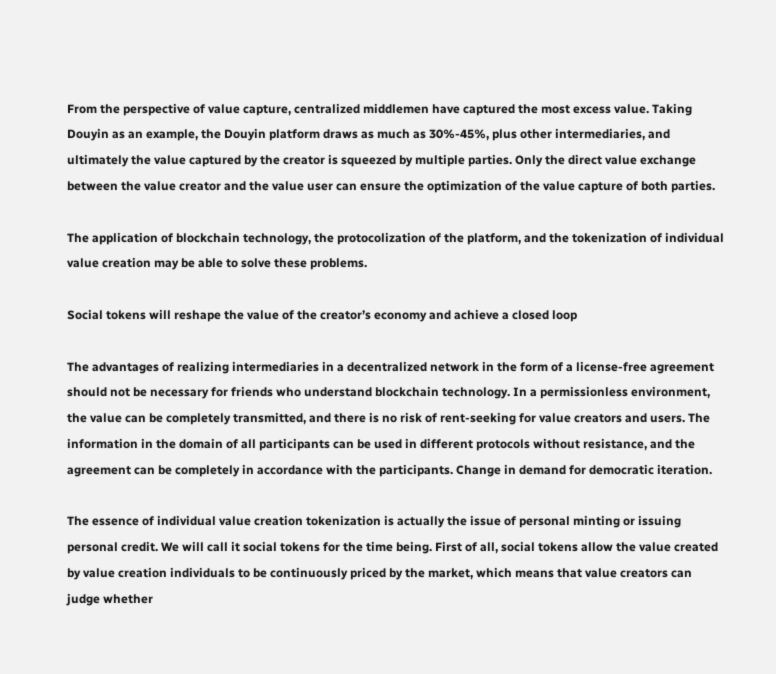From the perspective of value capture, centralized middlemen have captured the most excess value. Taking Douyin as an example, the Douyin platform draws as much as 30%-45%, plus other intermediaries, and ultimately the value captured by the creator is squeezed by multiple parties. Only the direct value exchange between the value creator and the value user can ensure the optimization of the value capture of both parties.

The application of blockchain technology, the protocolization of the platform, and the tokenization of individual value creation may be able to solve these problems.

Social tokens will reshape the value of the creator’s economy and achieve a closed loop

The advantages of realizing intermediaries in a decentralized network in the form of a license-free agreement should not be necessary for friends who understand blockchain technology. In a permissionless environment, the value can be completely transmitted, and there is no risk of rent-seeking for value creators and users. The information in the domain of all participants can be used in different protocols without resistance, and the agreement can be completely in accordance with the participants. Change in demand for democratic iteration.

The essence of individual value creation tokenization is actually the issue of personal minting or issuing personal credit. We will call it social tokens for the time being. First of all, social tokens allow the value created by value creation individuals to be continuously priced by the market, which means that value creators can judge whether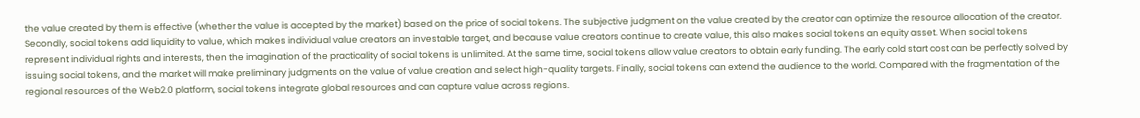the value created by them is effective (whether the value is accepted by the market) based on the price of social tokens. The subjective judgment on the value created by the creator can optimize the resource allocation of the creator. Secondly, social tokens add liquidity to value, which makes individual value creators an investable target, and because value creators continue to create value, this also makes social tokens an equity asset. When social tokens represent individual rights and interests, then the imagination of the practicality of social tokens is unlimited. At the same time, social tokens allow value creators to obtain early funding. The early cold start cost can be perfectly solved by issuing social tokens, and the market will make preliminary judgments on the value of value creation and select high-quality targets. Finally, social tokens can extend the audience to the world. Compared with the fragmentation of the regional resources of the Web2.0 platform, social tokens integrate global resources and can capture value across regions.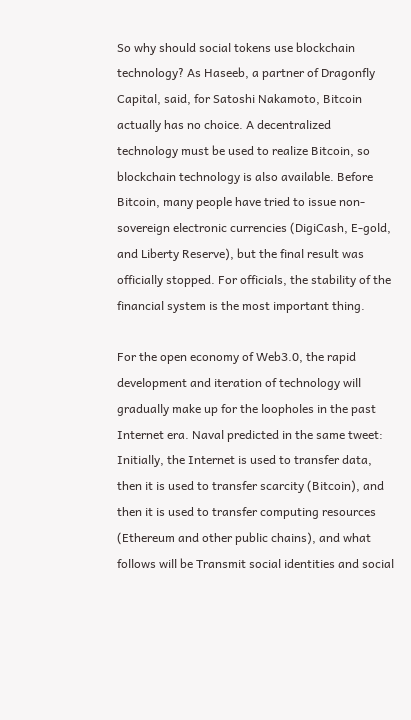So why should social tokens use blockchain technology? As Haseeb, a partner of Dragonfly Capital, said, for Satoshi Nakamoto, Bitcoin actually has no choice. A decentralized technology must be used to realize Bitcoin, so blockchain technology is also available. Before Bitcoin, many people have tried to issue non-sovereign electronic currencies (DigiCash, E-gold, and Liberty Reserve), but the final result was officially stopped. For officials, the stability of the financial system is the most important thing.

For the open economy of Web3.0, the rapid development and iteration of technology will gradually make up for the loopholes in the past Internet era. Naval predicted in the same tweet: Initially, the Internet is used to transfer data, then it is used to transfer scarcity (Bitcoin), and then it is used to transfer computing resources (Ethereum and other public chains), and what follows will be Transmit social identities and social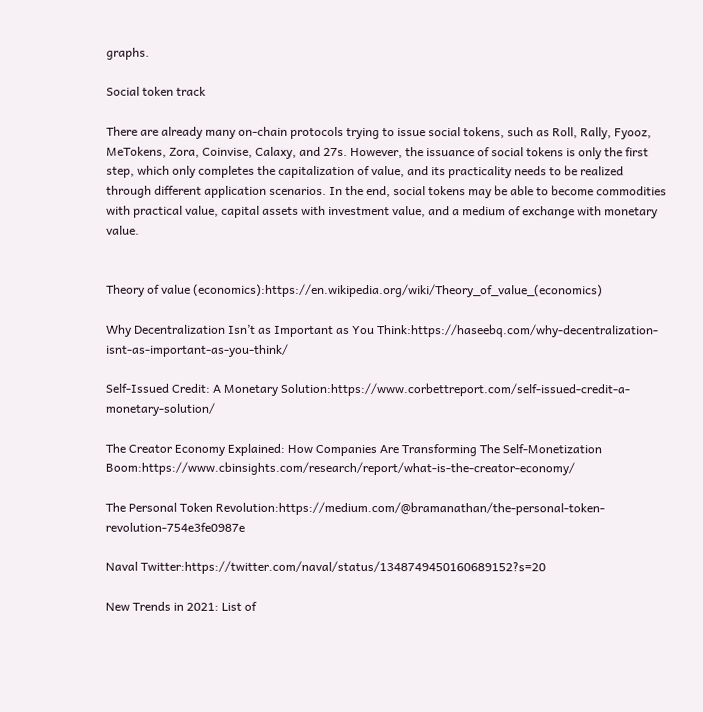graphs.

Social token track

There are already many on-chain protocols trying to issue social tokens, such as Roll, Rally, Fyooz, MeTokens, Zora, Coinvise, Calaxy, and 27s. However, the issuance of social tokens is only the first step, which only completes the capitalization of value, and its practicality needs to be realized through different application scenarios. In the end, social tokens may be able to become commodities with practical value, capital assets with investment value, and a medium of exchange with monetary value.


Theory of value (economics):https://en.wikipedia.org/wiki/Theory_of_value_(economics)

Why Decentralization Isn’t as Important as You Think:https://haseebq.com/why-decentralization-isnt-as-important-as-you-think/

Self-Issued Credit: A Monetary Solution:https://www.corbettreport.com/self-issued-credit-a-monetary-solution/

The Creator Economy Explained: How Companies Are Transforming The Self-Monetization Boom:https://www.cbinsights.com/research/report/what-is-the-creator-economy/

The Personal Token Revolution:https://medium.com/@bramanathan/the-personal-token-revolution-754e3fe0987e

Naval Twitter:https://twitter.com/naval/status/1348749450160689152?s=20

New Trends in 2021: List of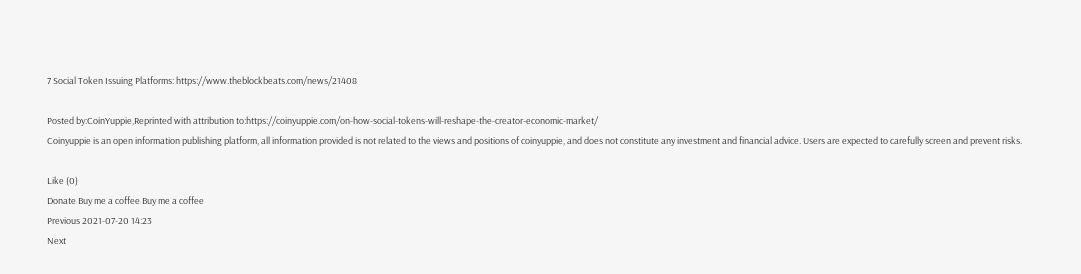7 Social Token Issuing Platforms: https://www.theblockbeats.com/news/21408

Posted by:CoinYuppie,Reprinted with attribution to:https://coinyuppie.com/on-how-social-tokens-will-reshape-the-creator-economic-market/
Coinyuppie is an open information publishing platform, all information provided is not related to the views and positions of coinyuppie, and does not constitute any investment and financial advice. Users are expected to carefully screen and prevent risks.

Like (0)
Donate Buy me a coffee Buy me a coffee
Previous 2021-07-20 14:23
Next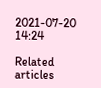2021-07-20 14:24

Related articles